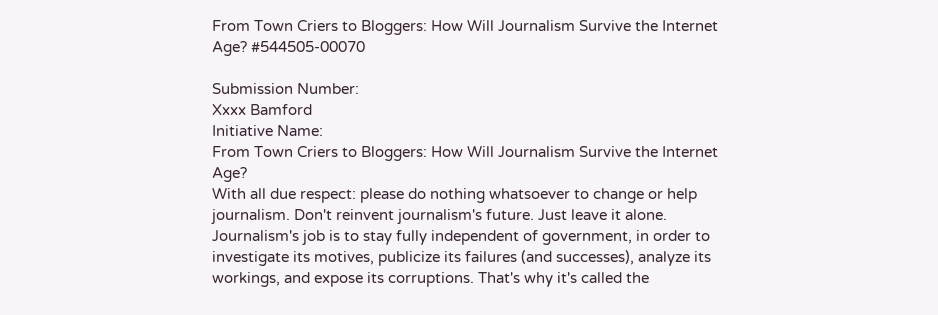From Town Criers to Bloggers: How Will Journalism Survive the Internet Age? #544505-00070

Submission Number:
Xxxx Bamford
Initiative Name:
From Town Criers to Bloggers: How Will Journalism Survive the Internet Age?
With all due respect: please do nothing whatsoever to change or help journalism. Don't reinvent journalism's future. Just leave it alone. Journalism's job is to stay fully independent of government, in order to investigate its motives, publicize its failures (and successes), analyze its workings, and expose its corruptions. That's why it's called the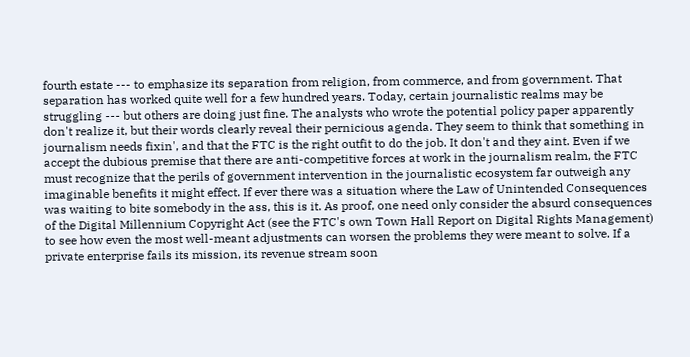fourth estate --- to emphasize its separation from religion, from commerce, and from government. That separation has worked quite well for a few hundred years. Today, certain journalistic realms may be struggling --- but others are doing just fine. The analysts who wrote the potential policy paper apparently don't realize it, but their words clearly reveal their pernicious agenda. They seem to think that something in journalism needs fixin', and that the FTC is the right outfit to do the job. It don't and they aint. Even if we accept the dubious premise that there are anti-competitive forces at work in the journalism realm, the FTC must recognize that the perils of government intervention in the journalistic ecosystem far outweigh any imaginable benefits it might effect. If ever there was a situation where the Law of Unintended Consequences was waiting to bite somebody in the ass, this is it. As proof, one need only consider the absurd consequences of the Digital Millennium Copyright Act (see the FTC's own Town Hall Report on Digital Rights Management) to see how even the most well-meant adjustments can worsen the problems they were meant to solve. If a private enterprise fails its mission, its revenue stream soon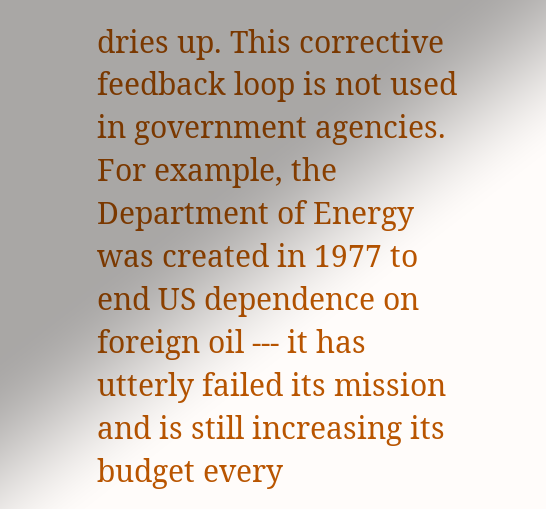dries up. This corrective feedback loop is not used in government agencies. For example, the Department of Energy was created in 1977 to end US dependence on foreign oil --- it has utterly failed its mission and is still increasing its budget every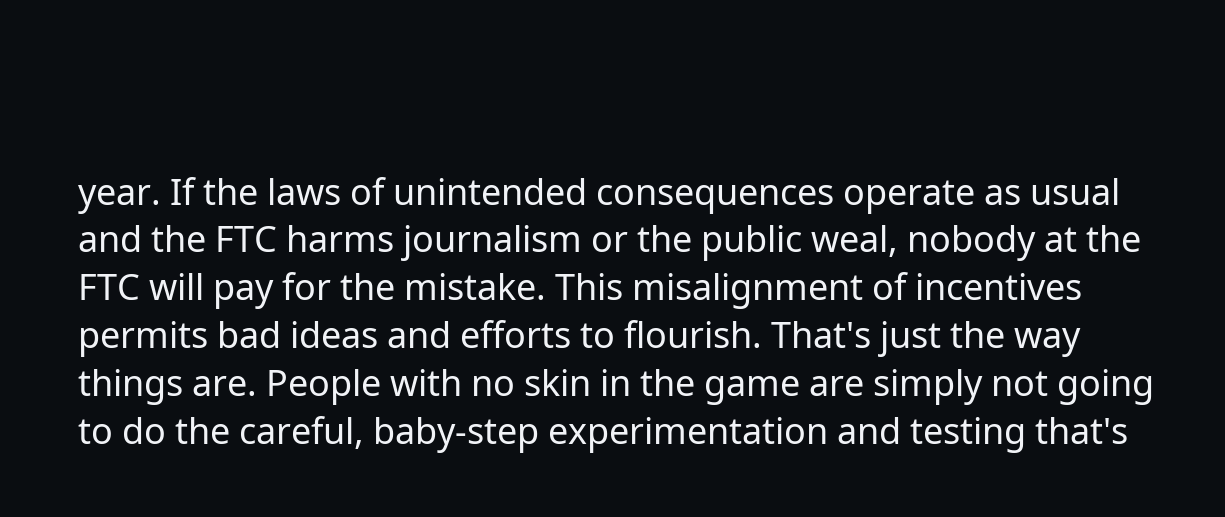year. If the laws of unintended consequences operate as usual and the FTC harms journalism or the public weal, nobody at the FTC will pay for the mistake. This misalignment of incentives permits bad ideas and efforts to flourish. That's just the way things are. People with no skin in the game are simply not going to do the careful, baby-step experimentation and testing that's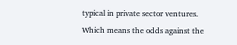typical in private sector ventures. Which means the odds against the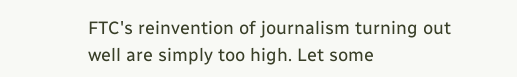FTC's reinvention of journalism turning out well are simply too high. Let some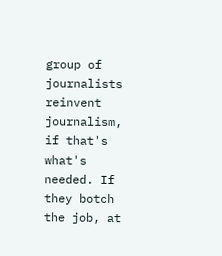group of journalists reinvent journalism, if that's what's needed. If they botch the job, at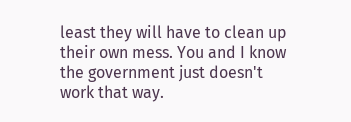least they will have to clean up their own mess. You and I know the government just doesn't work that way.